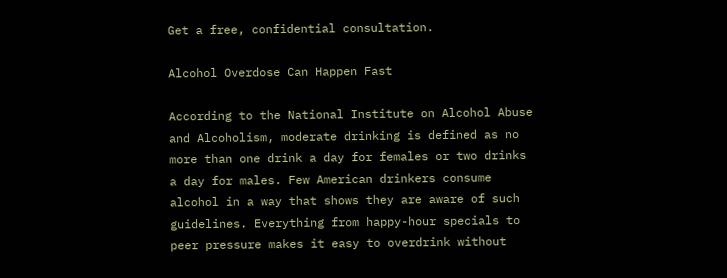Get a free, confidential consultation.

Alcohol Overdose Can Happen Fast

According to the National Institute on Alcohol Abuse and Alcoholism, moderate drinking is defined as no more than one drink a day for females or two drinks a day for males. Few American drinkers consume alcohol in a way that shows they are aware of such guidelines. Everything from happy-hour specials to peer pressure makes it easy to overdrink without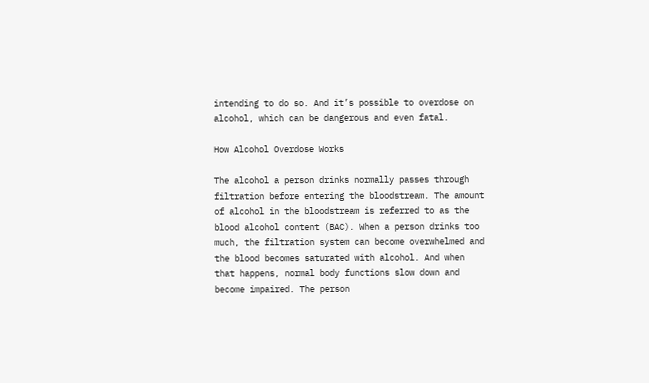intending to do so. And it’s possible to overdose on alcohol, which can be dangerous and even fatal.

How Alcohol Overdose Works

The alcohol a person drinks normally passes through filtration before entering the bloodstream. The amount of alcohol in the bloodstream is referred to as the blood alcohol content (BAC). When a person drinks too much, the filtration system can become overwhelmed and the blood becomes saturated with alcohol. And when that happens, normal body functions slow down and become impaired. The person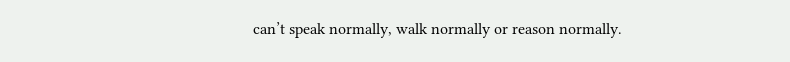can’t speak normally, walk normally or reason normally.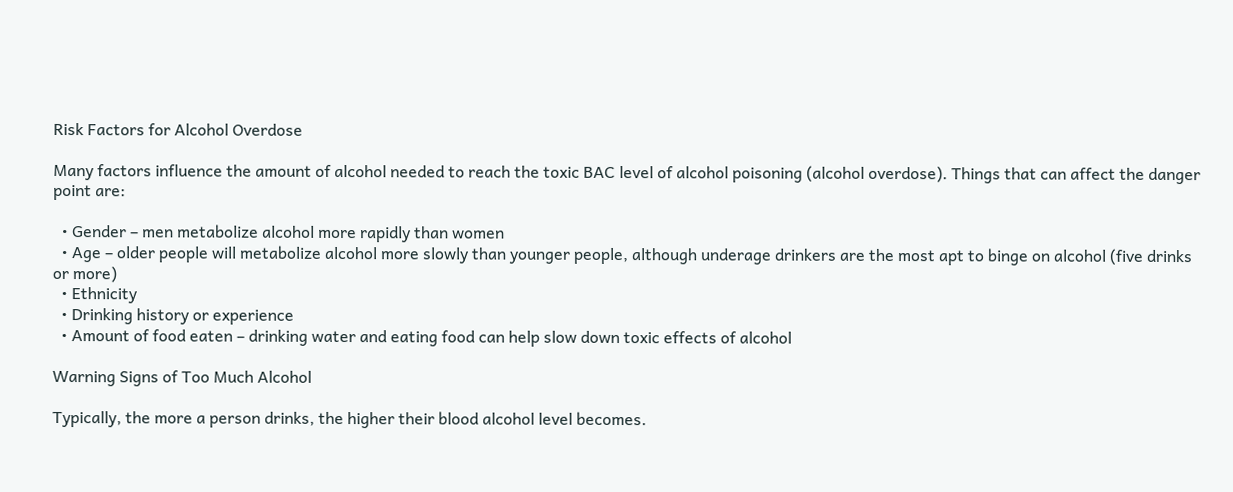Risk Factors for Alcohol Overdose

Many factors influence the amount of alcohol needed to reach the toxic BAC level of alcohol poisoning (alcohol overdose). Things that can affect the danger point are:

  • Gender – men metabolize alcohol more rapidly than women
  • Age – older people will metabolize alcohol more slowly than younger people, although underage drinkers are the most apt to binge on alcohol (five drinks or more)
  • Ethnicity
  • Drinking history or experience
  • Amount of food eaten – drinking water and eating food can help slow down toxic effects of alcohol

Warning Signs of Too Much Alcohol

Typically, the more a person drinks, the higher their blood alcohol level becomes.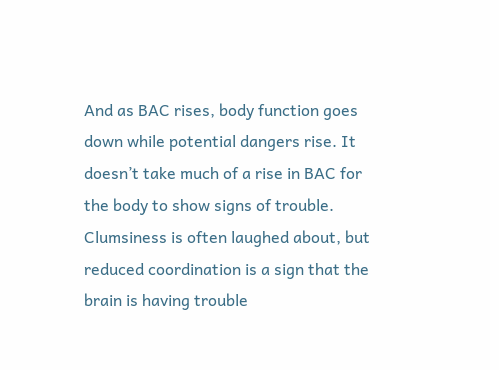And as BAC rises, body function goes down while potential dangers rise. It doesn’t take much of a rise in BAC for the body to show signs of trouble. Clumsiness is often laughed about, but reduced coordination is a sign that the brain is having trouble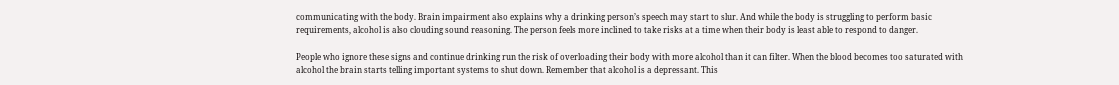communicating with the body. Brain impairment also explains why a drinking person’s speech may start to slur. And while the body is struggling to perform basic requirements, alcohol is also clouding sound reasoning. The person feels more inclined to take risks at a time when their body is least able to respond to danger.

People who ignore these signs and continue drinking run the risk of overloading their body with more alcohol than it can filter. When the blood becomes too saturated with alcohol the brain starts telling important systems to shut down. Remember that alcohol is a depressant. This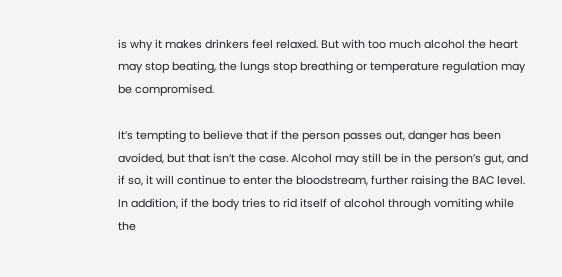is why it makes drinkers feel relaxed. But with too much alcohol the heart may stop beating, the lungs stop breathing or temperature regulation may be compromised.

It’s tempting to believe that if the person passes out, danger has been avoided, but that isn’t the case. Alcohol may still be in the person’s gut, and if so, it will continue to enter the bloodstream, further raising the BAC level. In addition, if the body tries to rid itself of alcohol through vomiting while the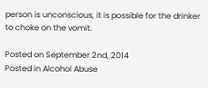person is unconscious, it is possible for the drinker to choke on the vomit.

Posted on September 2nd, 2014
Posted in Alcohol Abuse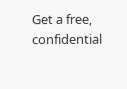Get a free, confidential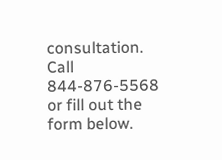consultation.
Call 844-876-5568 or fill out the form below.